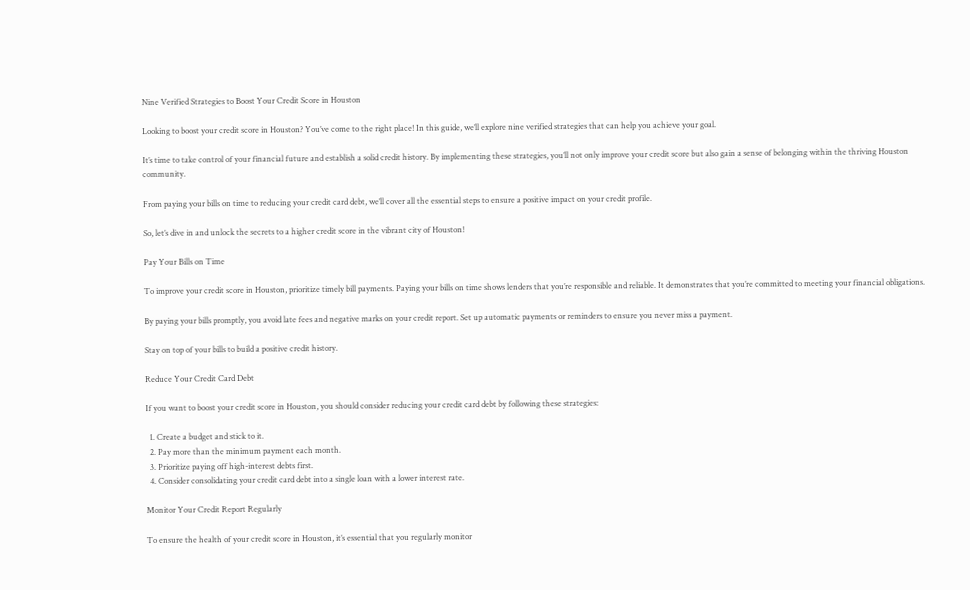Nine Verified Strategies to Boost Your Credit Score in Houston

Looking to boost your credit score in Houston? You’ve come to the right place! In this guide, we’ll explore nine verified strategies that can help you achieve your goal.

It’s time to take control of your financial future and establish a solid credit history. By implementing these strategies, you’ll not only improve your credit score but also gain a sense of belonging within the thriving Houston community.

From paying your bills on time to reducing your credit card debt, we’ll cover all the essential steps to ensure a positive impact on your credit profile.

So, let’s dive in and unlock the secrets to a higher credit score in the vibrant city of Houston!

Pay Your Bills on Time

To improve your credit score in Houston, prioritize timely bill payments. Paying your bills on time shows lenders that you’re responsible and reliable. It demonstrates that you’re committed to meeting your financial obligations.

By paying your bills promptly, you avoid late fees and negative marks on your credit report. Set up automatic payments or reminders to ensure you never miss a payment.

Stay on top of your bills to build a positive credit history.

Reduce Your Credit Card Debt

If you want to boost your credit score in Houston, you should consider reducing your credit card debt by following these strategies:

  1. Create a budget and stick to it.
  2. Pay more than the minimum payment each month.
  3. Prioritize paying off high-interest debts first.
  4. Consider consolidating your credit card debt into a single loan with a lower interest rate.

Monitor Your Credit Report Regularly

To ensure the health of your credit score in Houston, it’s essential that you regularly monitor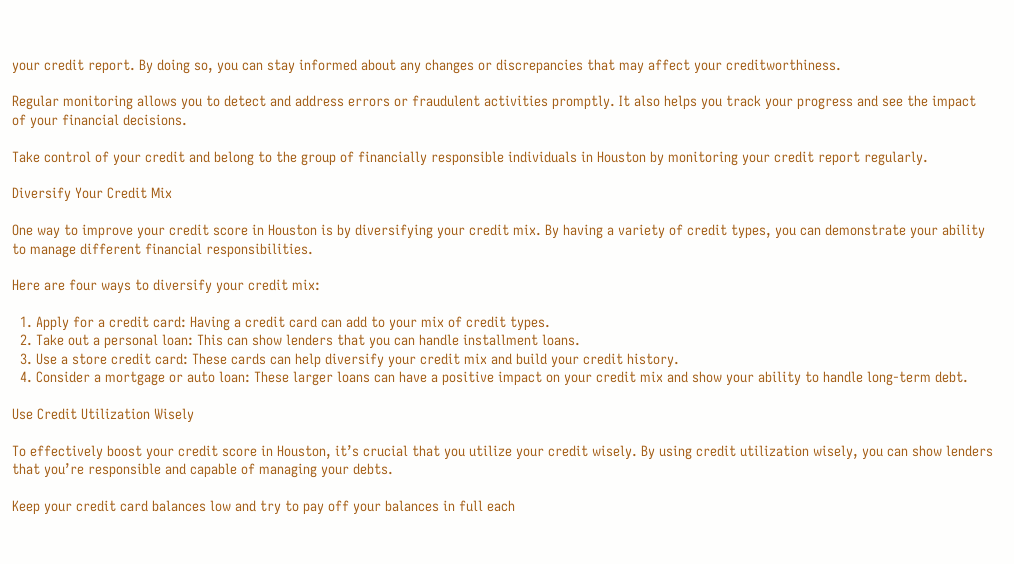your credit report. By doing so, you can stay informed about any changes or discrepancies that may affect your creditworthiness.

Regular monitoring allows you to detect and address errors or fraudulent activities promptly. It also helps you track your progress and see the impact of your financial decisions.

Take control of your credit and belong to the group of financially responsible individuals in Houston by monitoring your credit report regularly.

Diversify Your Credit Mix

One way to improve your credit score in Houston is by diversifying your credit mix. By having a variety of credit types, you can demonstrate your ability to manage different financial responsibilities.

Here are four ways to diversify your credit mix:

  1. Apply for a credit card: Having a credit card can add to your mix of credit types.
  2. Take out a personal loan: This can show lenders that you can handle installment loans.
  3. Use a store credit card: These cards can help diversify your credit mix and build your credit history.
  4. Consider a mortgage or auto loan: These larger loans can have a positive impact on your credit mix and show your ability to handle long-term debt.

Use Credit Utilization Wisely

To effectively boost your credit score in Houston, it’s crucial that you utilize your credit wisely. By using credit utilization wisely, you can show lenders that you’re responsible and capable of managing your debts.

Keep your credit card balances low and try to pay off your balances in full each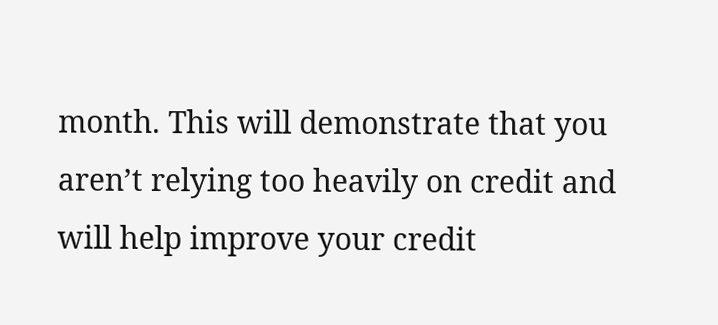month. This will demonstrate that you aren’t relying too heavily on credit and will help improve your credit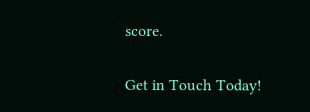score.

Get in Touch Today!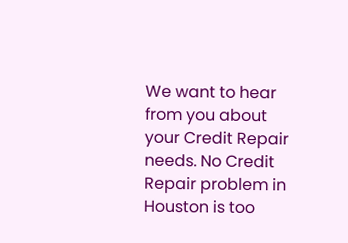We want to hear from you about your Credit Repair needs. No Credit Repair problem in Houston is too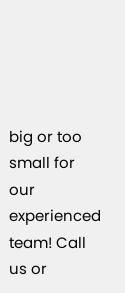big or too small for our experienced team! Call us or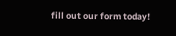fill out our form today!